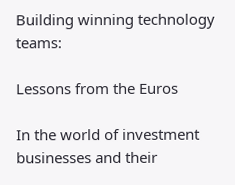Building winning technology teams:

Lessons from the Euros

In the world of investment businesses and their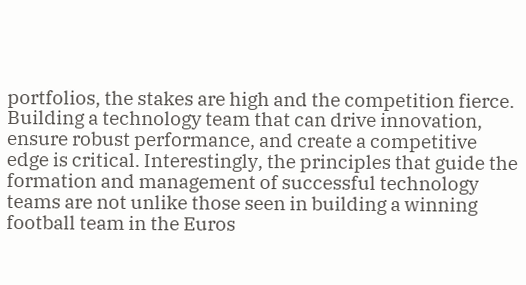portfolios, the stakes are high and the competition fierce. Building a technology team that can drive innovation, ensure robust performance, and create a competitive edge is critical. Interestingly, the principles that guide the formation and management of successful technology teams are not unlike those seen in building a winning football team in the Euros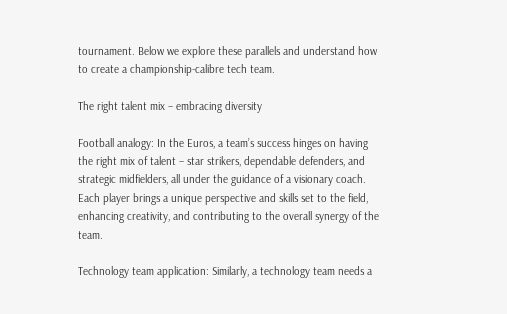tournament. Below we explore these parallels and understand how to create a championship-calibre tech team.

The right talent mix – embracing diversity

Football analogy: In the Euros, a team’s success hinges on having the right mix of talent – star strikers, dependable defenders, and strategic midfielders, all under the guidance of a visionary coach. Each player brings a unique perspective and skills set to the field, enhancing creativity, and contributing to the overall synergy of the team.

Technology team application: Similarly, a technology team needs a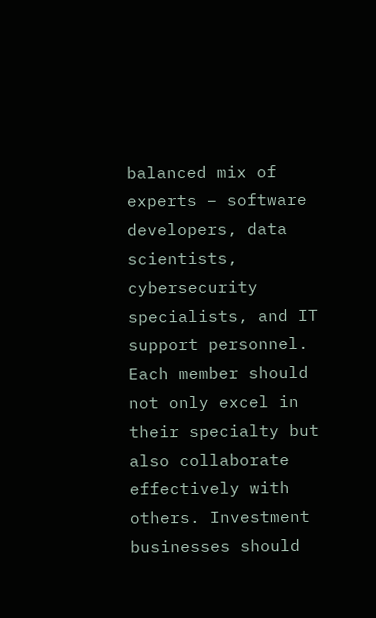balanced mix of experts – software developers, data scientists, cybersecurity specialists, and IT support personnel. Each member should not only excel in their specialty but also collaborate effectively with others. Investment businesses should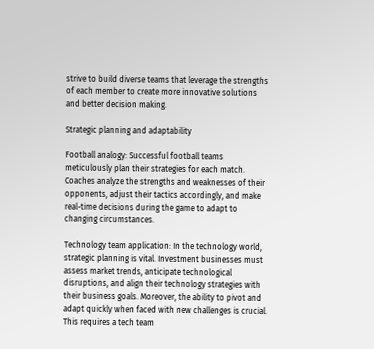strive to build diverse teams that leverage the strengths of each member to create more innovative solutions and better decision making.

Strategic planning and adaptability

Football analogy: Successful football teams meticulously plan their strategies for each match. Coaches analyze the strengths and weaknesses of their opponents, adjust their tactics accordingly, and make real-time decisions during the game to adapt to changing circumstances.

Technology team application: In the technology world, strategic planning is vital. Investment businesses must assess market trends, anticipate technological disruptions, and align their technology strategies with their business goals. Moreover, the ability to pivot and adapt quickly when faced with new challenges is crucial. This requires a tech team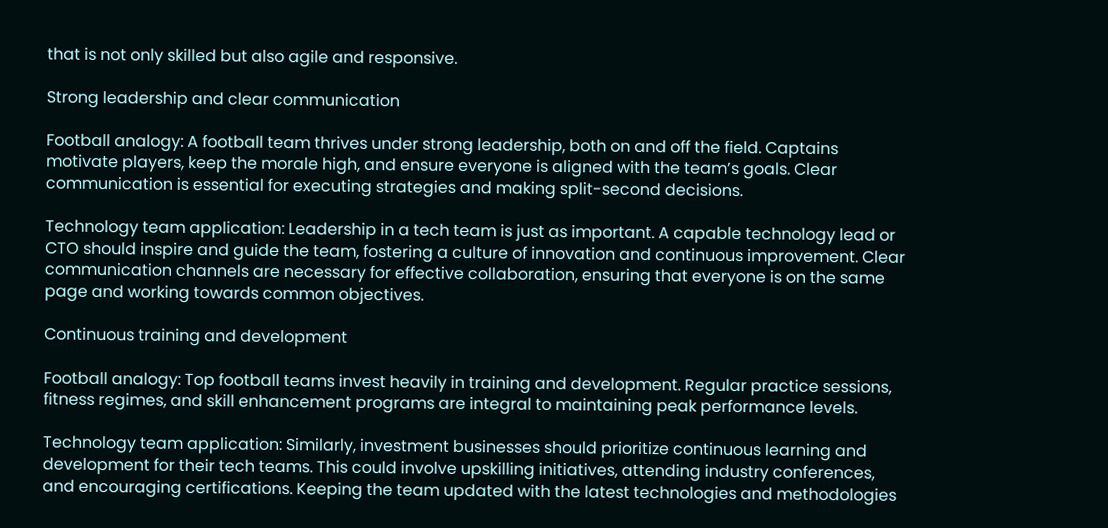that is not only skilled but also agile and responsive.

Strong leadership and clear communication

Football analogy: A football team thrives under strong leadership, both on and off the field. Captains motivate players, keep the morale high, and ensure everyone is aligned with the team’s goals. Clear communication is essential for executing strategies and making split-second decisions.

Technology team application: Leadership in a tech team is just as important. A capable technology lead or CTO should inspire and guide the team, fostering a culture of innovation and continuous improvement. Clear communication channels are necessary for effective collaboration, ensuring that everyone is on the same page and working towards common objectives.

Continuous training and development

Football analogy: Top football teams invest heavily in training and development. Regular practice sessions, fitness regimes, and skill enhancement programs are integral to maintaining peak performance levels.

Technology team application: Similarly, investment businesses should prioritize continuous learning and development for their tech teams. This could involve upskilling initiatives, attending industry conferences, and encouraging certifications. Keeping the team updated with the latest technologies and methodologies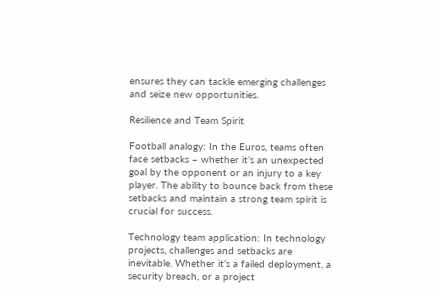ensures they can tackle emerging challenges and seize new opportunities.

Resilience and Team Spirit

Football analogy: In the Euros, teams often face setbacks – whether it’s an unexpected goal by the opponent or an injury to a key player. The ability to bounce back from these setbacks and maintain a strong team spirit is crucial for success.

Technology team application: In technology projects, challenges and setbacks are inevitable. Whether it’s a failed deployment, a security breach, or a project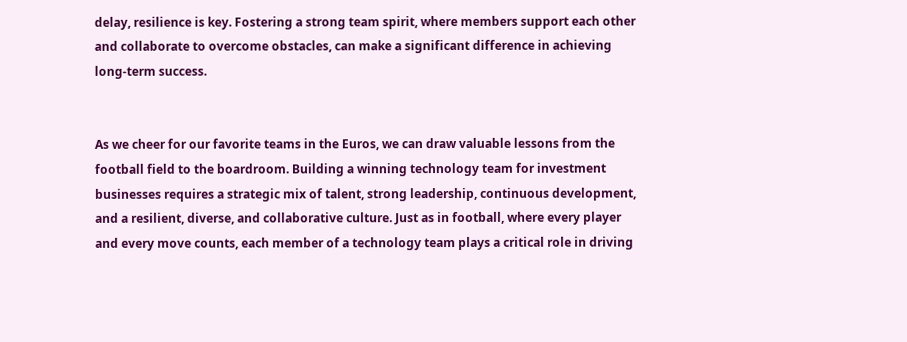delay, resilience is key. Fostering a strong team spirit, where members support each other and collaborate to overcome obstacles, can make a significant difference in achieving long-term success.


As we cheer for our favorite teams in the Euros, we can draw valuable lessons from the football field to the boardroom. Building a winning technology team for investment businesses requires a strategic mix of talent, strong leadership, continuous development, and a resilient, diverse, and collaborative culture. Just as in football, where every player and every move counts, each member of a technology team plays a critical role in driving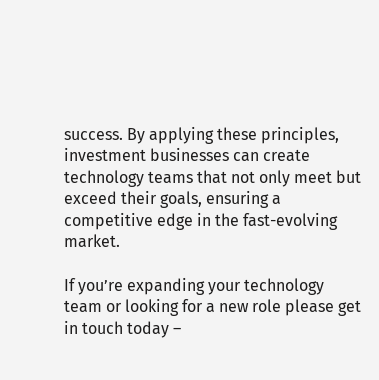success. By applying these principles, investment businesses can create technology teams that not only meet but exceed their goals, ensuring a competitive edge in the fast-evolving market.

If you’re expanding your technology team or looking for a new role please get in touch today –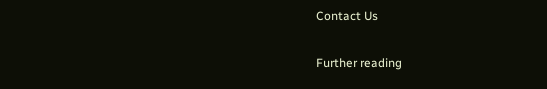Contact Us

Further reading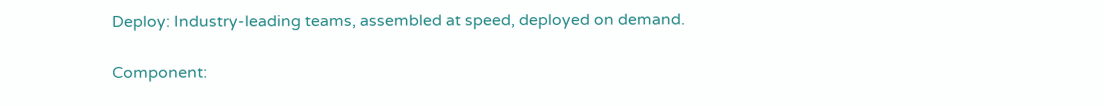Deploy: Industry-leading teams, assembled at speed, deployed on demand.

Component: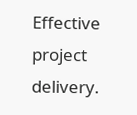Effective project delivery.